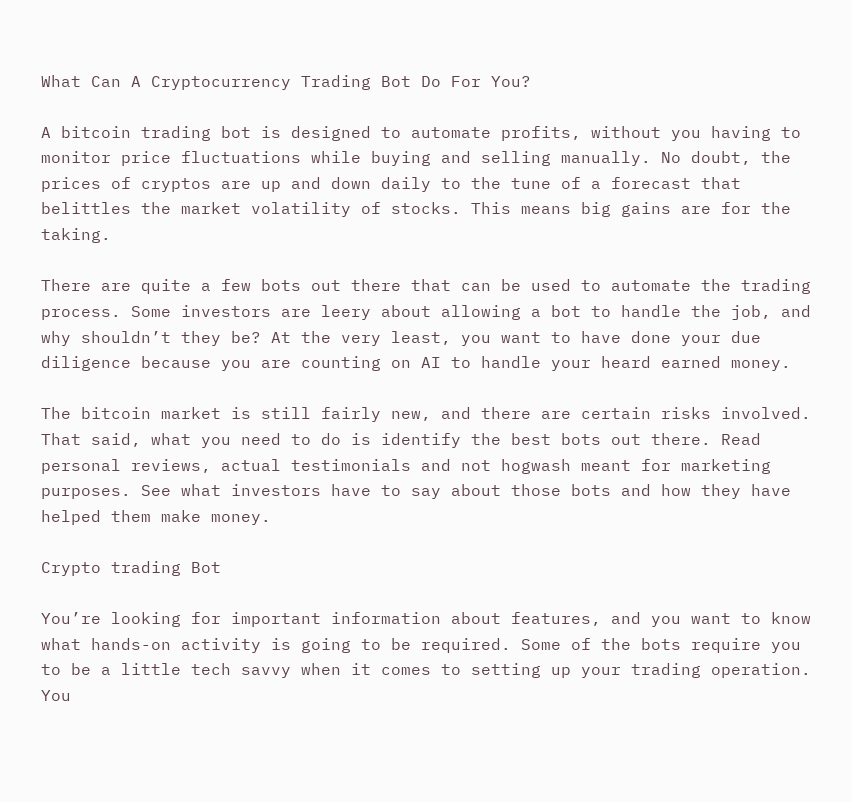What Can A Cryptocurrency Trading Bot Do For You?

A bitcoin trading bot is designed to automate profits, without you having to monitor price fluctuations while buying and selling manually. No doubt, the prices of cryptos are up and down daily to the tune of a forecast that belittles the market volatility of stocks. This means big gains are for the taking.

There are quite a few bots out there that can be used to automate the trading process. Some investors are leery about allowing a bot to handle the job, and why shouldn’t they be? At the very least, you want to have done your due diligence because you are counting on AI to handle your heard earned money.

The bitcoin market is still fairly new, and there are certain risks involved. That said, what you need to do is identify the best bots out there. Read personal reviews, actual testimonials and not hogwash meant for marketing purposes. See what investors have to say about those bots and how they have helped them make money.

Crypto trading Bot

You’re looking for important information about features, and you want to know what hands-on activity is going to be required. Some of the bots require you to be a little tech savvy when it comes to setting up your trading operation. You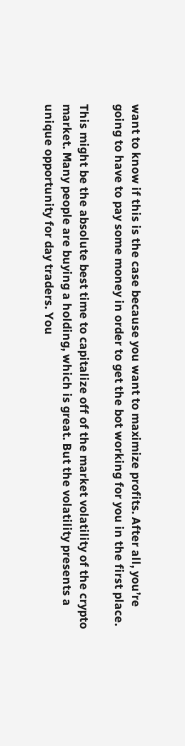want to know if this is the case because you want to maximize profits. After all, you’re going to have to pay some money in order to get the bot working for you in the first place.

This might be the absolute best time to capitalize off of the market volatility of the crypto market. Many people are buying a holding, which is great. But the volatility presents a unique opportunity for day traders. You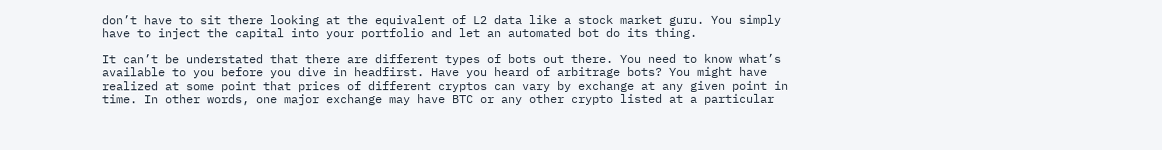don’t have to sit there looking at the equivalent of L2 data like a stock market guru. You simply have to inject the capital into your portfolio and let an automated bot do its thing.

It can’t be understated that there are different types of bots out there. You need to know what’s available to you before you dive in headfirst. Have you heard of arbitrage bots? You might have realized at some point that prices of different cryptos can vary by exchange at any given point in time. In other words, one major exchange may have BTC or any other crypto listed at a particular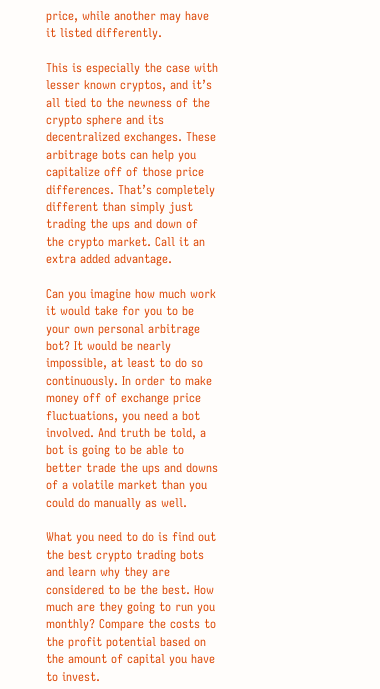price, while another may have it listed differently.

This is especially the case with lesser known cryptos, and it’s all tied to the newness of the crypto sphere and its decentralized exchanges. These arbitrage bots can help you capitalize off of those price differences. That’s completely different than simply just trading the ups and down of the crypto market. Call it an extra added advantage.

Can you imagine how much work it would take for you to be your own personal arbitrage bot? It would be nearly impossible, at least to do so continuously. In order to make money off of exchange price fluctuations, you need a bot involved. And truth be told, a bot is going to be able to better trade the ups and downs of a volatile market than you could do manually as well.

What you need to do is find out the best crypto trading bots and learn why they are considered to be the best. How much are they going to run you monthly? Compare the costs to the profit potential based on the amount of capital you have to invest.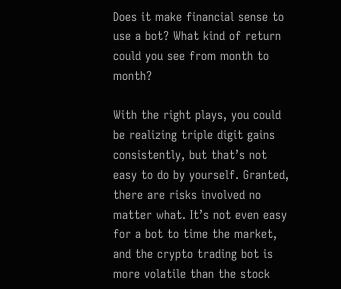Does it make financial sense to use a bot? What kind of return could you see from month to month?

With the right plays, you could be realizing triple digit gains consistently, but that’s not easy to do by yourself. Granted, there are risks involved no matter what. It’s not even easy for a bot to time the market, and the crypto trading bot is more volatile than the stock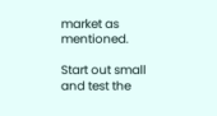market as mentioned.

Start out small and test the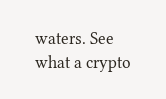waters. See what a crypto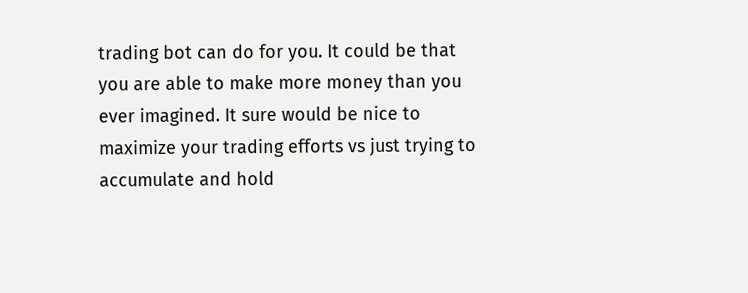trading bot can do for you. It could be that you are able to make more money than you ever imagined. It sure would be nice to maximize your trading efforts vs just trying to accumulate and hold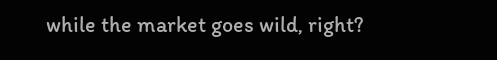while the market goes wild, right?